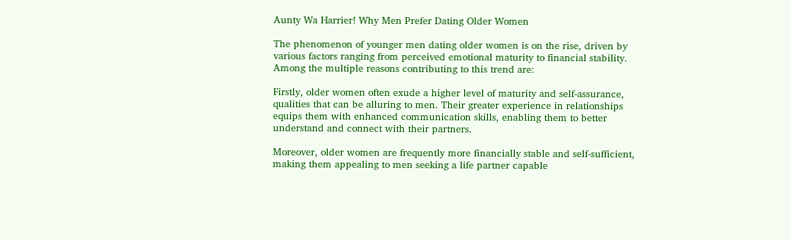Aunty Wa Harrier! Why Men Prefer Dating Older Women

The phenomenon of younger men dating older women is on the rise, driven by various factors ranging from perceived emotional maturity to financial stability. Among the multiple reasons contributing to this trend are:

Firstly, older women often exude a higher level of maturity and self-assurance, qualities that can be alluring to men. Their greater experience in relationships equips them with enhanced communication skills, enabling them to better understand and connect with their partners.

Moreover, older women are frequently more financially stable and self-sufficient, making them appealing to men seeking a life partner capable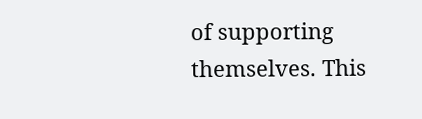of supporting themselves. This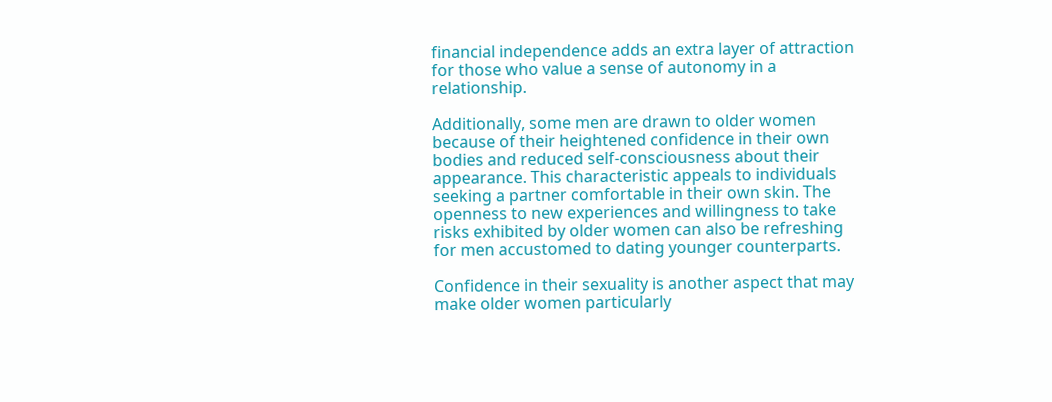financial independence adds an extra layer of attraction for those who value a sense of autonomy in a relationship.

Additionally, some men are drawn to older women because of their heightened confidence in their own bodies and reduced self-consciousness about their appearance. This characteristic appeals to individuals seeking a partner comfortable in their own skin. The openness to new experiences and willingness to take risks exhibited by older women can also be refreshing for men accustomed to dating younger counterparts.

Confidence in their sexuality is another aspect that may make older women particularly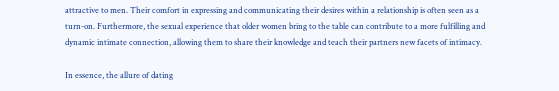attractive to men. Their comfort in expressing and communicating their desires within a relationship is often seen as a turn-on. Furthermore, the sexual experience that older women bring to the table can contribute to a more fulfilling and dynamic intimate connection, allowing them to share their knowledge and teach their partners new facets of intimacy.

In essence, the allure of dating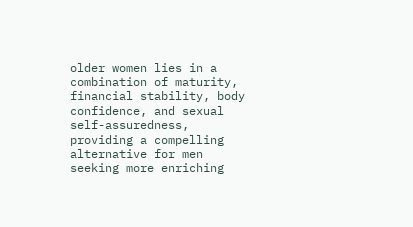older women lies in a combination of maturity, financial stability, body confidence, and sexual self-assuredness, providing a compelling alternative for men seeking more enriching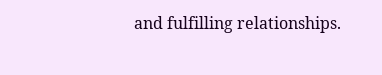and fulfilling relationships.